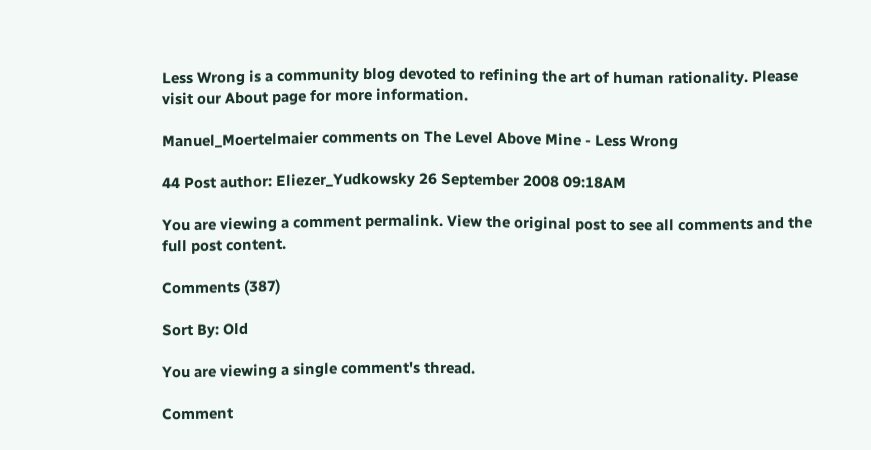Less Wrong is a community blog devoted to refining the art of human rationality. Please visit our About page for more information.

Manuel_Moertelmaier comments on The Level Above Mine - Less Wrong

44 Post author: Eliezer_Yudkowsky 26 September 2008 09:18AM

You are viewing a comment permalink. View the original post to see all comments and the full post content.

Comments (387)

Sort By: Old

You are viewing a single comment's thread.

Comment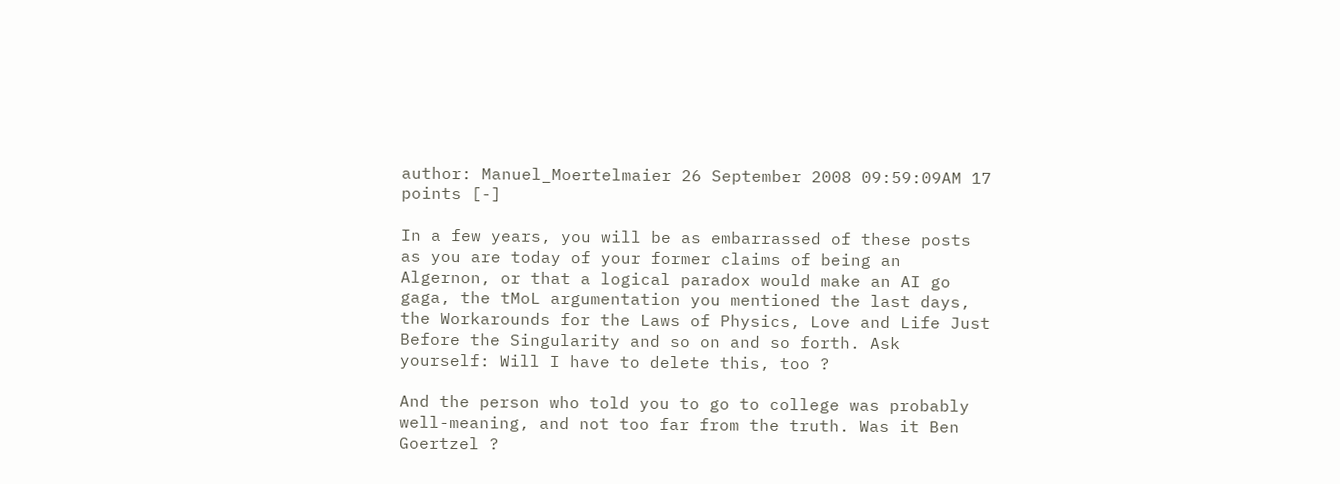author: Manuel_Moertelmaier 26 September 2008 09:59:09AM 17 points [-]

In a few years, you will be as embarrassed of these posts as you are today of your former claims of being an Algernon, or that a logical paradox would make an AI go gaga, the tMoL argumentation you mentioned the last days, the Workarounds for the Laws of Physics, Love and Life Just Before the Singularity and so on and so forth. Ask yourself: Will I have to delete this, too ?

And the person who told you to go to college was probably well-meaning, and not too far from the truth. Was it Ben Goertzel ?